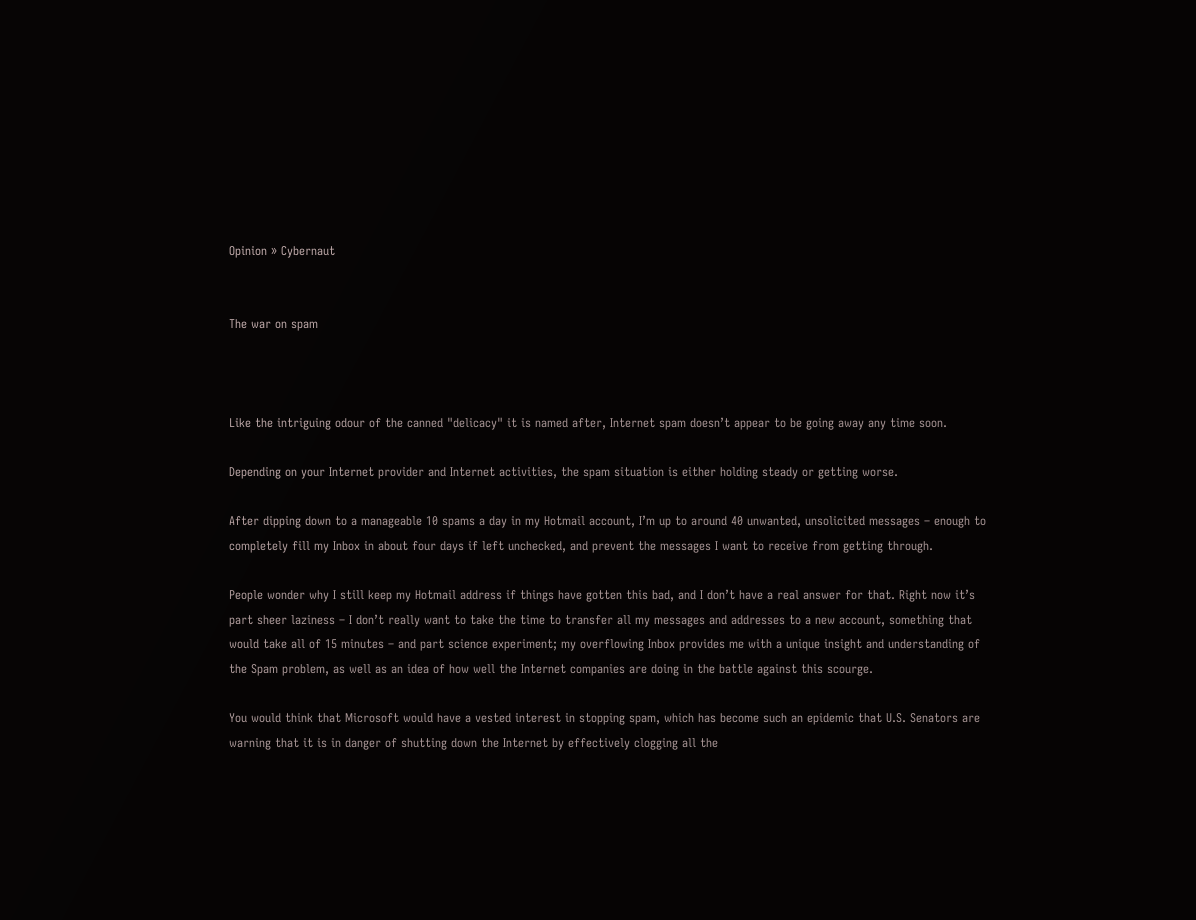Opinion » Cybernaut


The war on spam



Like the intriguing odour of the canned "delicacy" it is named after, Internet spam doesn’t appear to be going away any time soon.

Depending on your Internet provider and Internet activities, the spam situation is either holding steady or getting worse.

After dipping down to a manageable 10 spams a day in my Hotmail account, I’m up to around 40 unwanted, unsolicited messages – enough to completely fill my Inbox in about four days if left unchecked, and prevent the messages I want to receive from getting through.

People wonder why I still keep my Hotmail address if things have gotten this bad, and I don’t have a real answer for that. Right now it’s part sheer laziness – I don’t really want to take the time to transfer all my messages and addresses to a new account, something that would take all of 15 minutes – and part science experiment; my overflowing Inbox provides me with a unique insight and understanding of the Spam problem, as well as an idea of how well the Internet companies are doing in the battle against this scourge.

You would think that Microsoft would have a vested interest in stopping spam, which has become such an epidemic that U.S. Senators are warning that it is in danger of shutting down the Internet by effectively clogging all the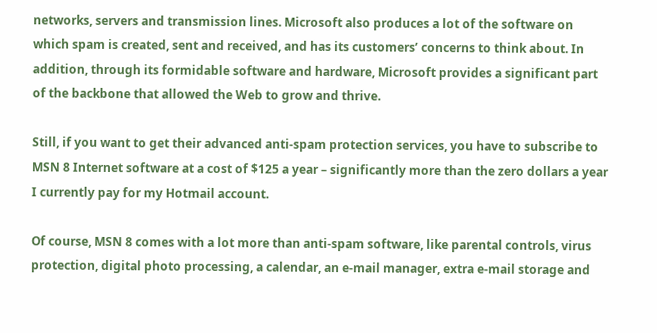networks, servers and transmission lines. Microsoft also produces a lot of the software on which spam is created, sent and received, and has its customers’ concerns to think about. In addition, through its formidable software and hardware, Microsoft provides a significant part of the backbone that allowed the Web to grow and thrive.

Still, if you want to get their advanced anti-spam protection services, you have to subscribe to MSN 8 Internet software at a cost of $125 a year – significantly more than the zero dollars a year I currently pay for my Hotmail account.

Of course, MSN 8 comes with a lot more than anti-spam software, like parental controls, virus protection, digital photo processing, a calendar, an e-mail manager, extra e-mail storage and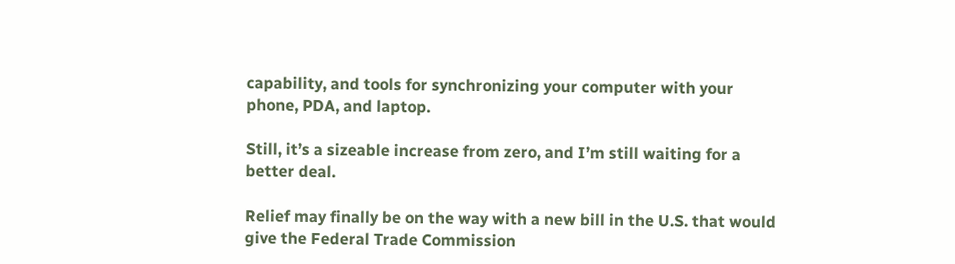capability, and tools for synchronizing your computer with your phone, PDA, and laptop.

Still, it’s a sizeable increase from zero, and I’m still waiting for a better deal.

Relief may finally be on the way with a new bill in the U.S. that would give the Federal Trade Commission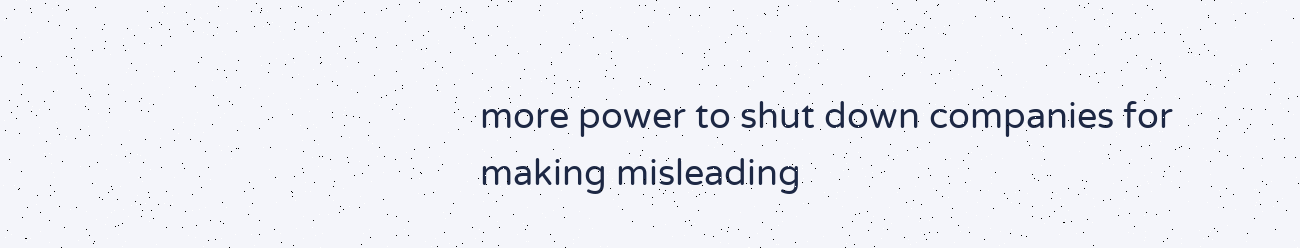more power to shut down companies for making misleading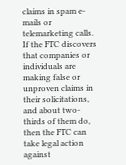claims in spam e-mails or telemarketing calls. If the FTC discovers that companies or individuals are making false or unproven claims in their solicitations, and about two-thirds of them do, then the FTC can take legal action against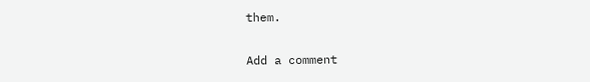them.

Add a comment